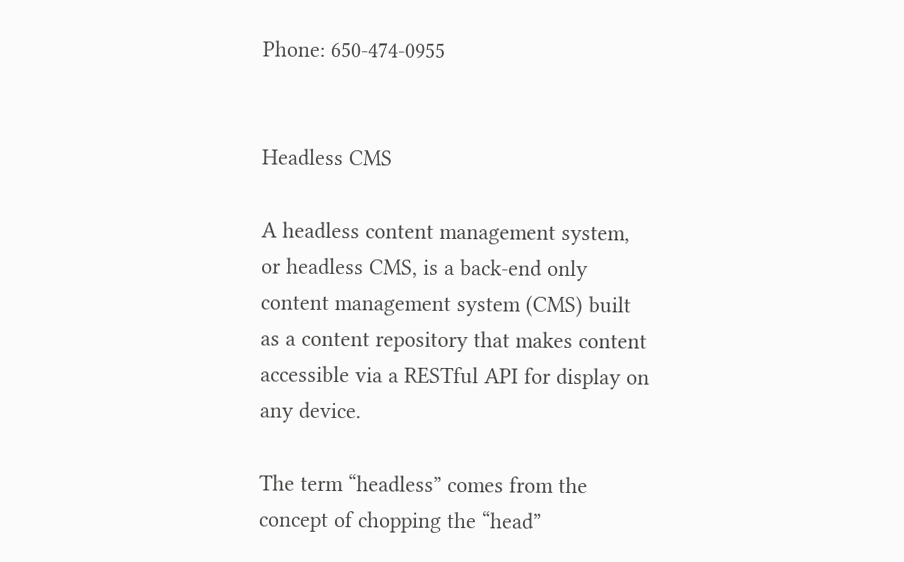Phone: 650-474-0955


Headless CMS

A headless content management system, or headless CMS, is a back-end only content management system (CMS) built as a content repository that makes content accessible via a RESTful API for display on any device.

The term “headless” comes from the concept of chopping the “head”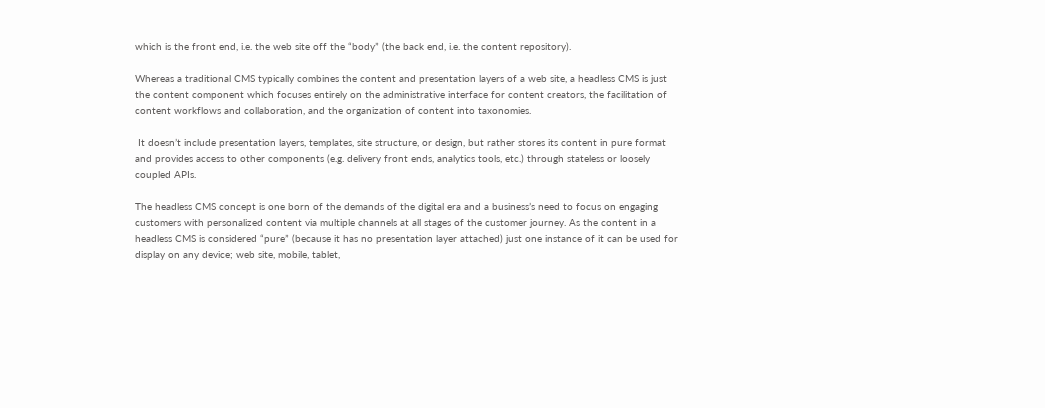which is the front end, i.e. the web site off the “body” (the back end, i.e. the content repository).

Whereas a traditional CMS typically combines the content and presentation layers of a web site, a headless CMS is just the content component which focuses entirely on the administrative interface for content creators, the facilitation of content workflows and collaboration, and the organization of content into taxonomies.

 It doesn’t include presentation layers, templates, site structure, or design, but rather stores its content in pure format and provides access to other components (e.g. delivery front ends, analytics tools, etc.) through stateless or loosely coupled APIs.

The headless CMS concept is one born of the demands of the digital era and a business’s need to focus on engaging customers with personalized content via multiple channels at all stages of the customer journey. As the content in a headless CMS is considered “pure” (because it has no presentation layer attached) just one instance of it can be used for display on any device; web site, mobile, tablet,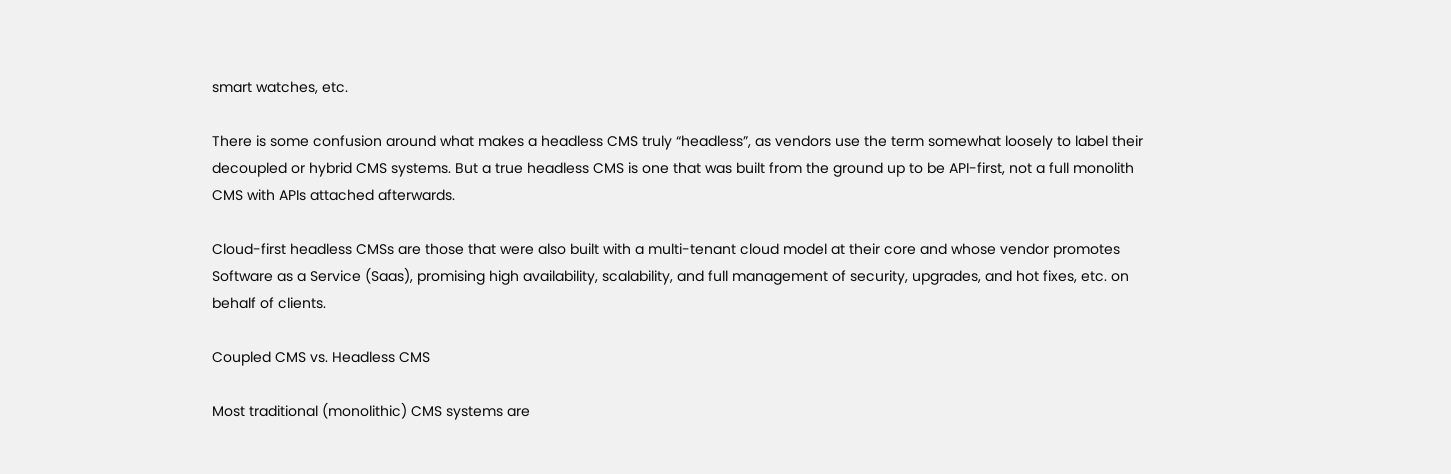smart watches, etc.

There is some confusion around what makes a headless CMS truly “headless”, as vendors use the term somewhat loosely to label their decoupled or hybrid CMS systems. But a true headless CMS is one that was built from the ground up to be API-first, not a full monolith CMS with APIs attached afterwards.

Cloud-first headless CMSs are those that were also built with a multi-tenant cloud model at their core and whose vendor promotes Software as a Service (Saas), promising high availability, scalability, and full management of security, upgrades, and hot fixes, etc. on behalf of clients.

Coupled CMS vs. Headless CMS

Most traditional (monolithic) CMS systems are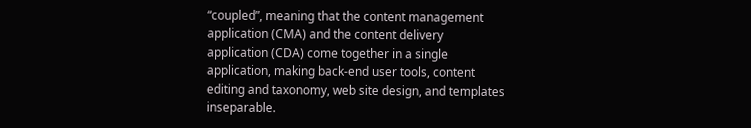“coupled”, meaning that the content management application (CMA) and the content delivery application (CDA) come together in a single application, making back-end user tools, content editing and taxonomy, web site design, and templates inseparable.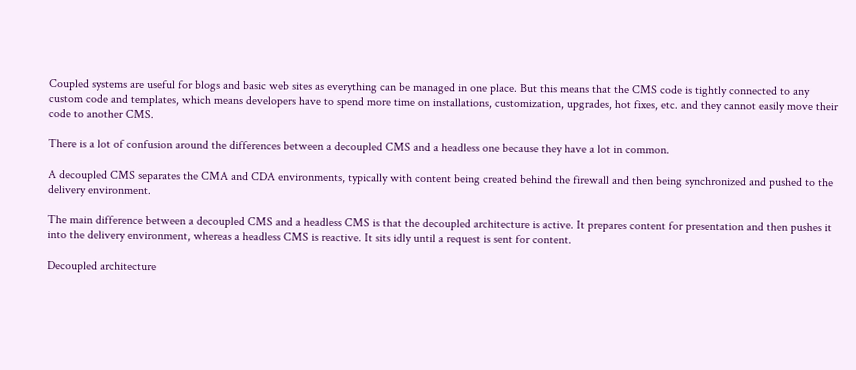Coupled systems are useful for blogs and basic web sites as everything can be managed in one place. But this means that the CMS code is tightly connected to any custom code and templates, which means developers have to spend more time on installations, customization, upgrades, hot fixes, etc. and they cannot easily move their code to another CMS.

There is a lot of confusion around the differences between a decoupled CMS and a headless one because they have a lot in common.

A decoupled CMS separates the CMA and CDA environments, typically with content being created behind the firewall and then being synchronized and pushed to the delivery environment.

The main difference between a decoupled CMS and a headless CMS is that the decoupled architecture is active. It prepares content for presentation and then pushes it into the delivery environment, whereas a headless CMS is reactive. It sits idly until a request is sent for content.

Decoupled architecture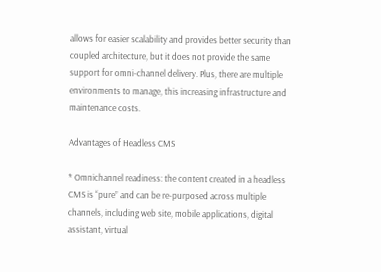allows for easier scalability and provides better security than coupled architecture, but it does not provide the same support for omni-channel delivery. Plus, there are multiple environments to manage, this increasing infrastructure and maintenance costs.

Advantages of Headless CMS

* Omnichannel readiness: the content created in a headless CMS is “pure” and can be re-purposed across multiple channels, including web site, mobile applications, digital assistant, virtual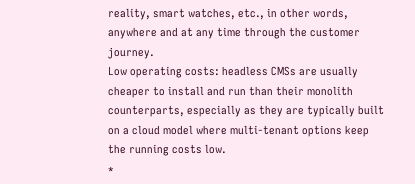reality, smart watches, etc., in other words, anywhere and at any time through the customer journey.
Low operating costs: headless CMSs are usually cheaper to install and run than their monolith counterparts, especially as they are typically built on a cloud model where multi-tenant options keep the running costs low.
*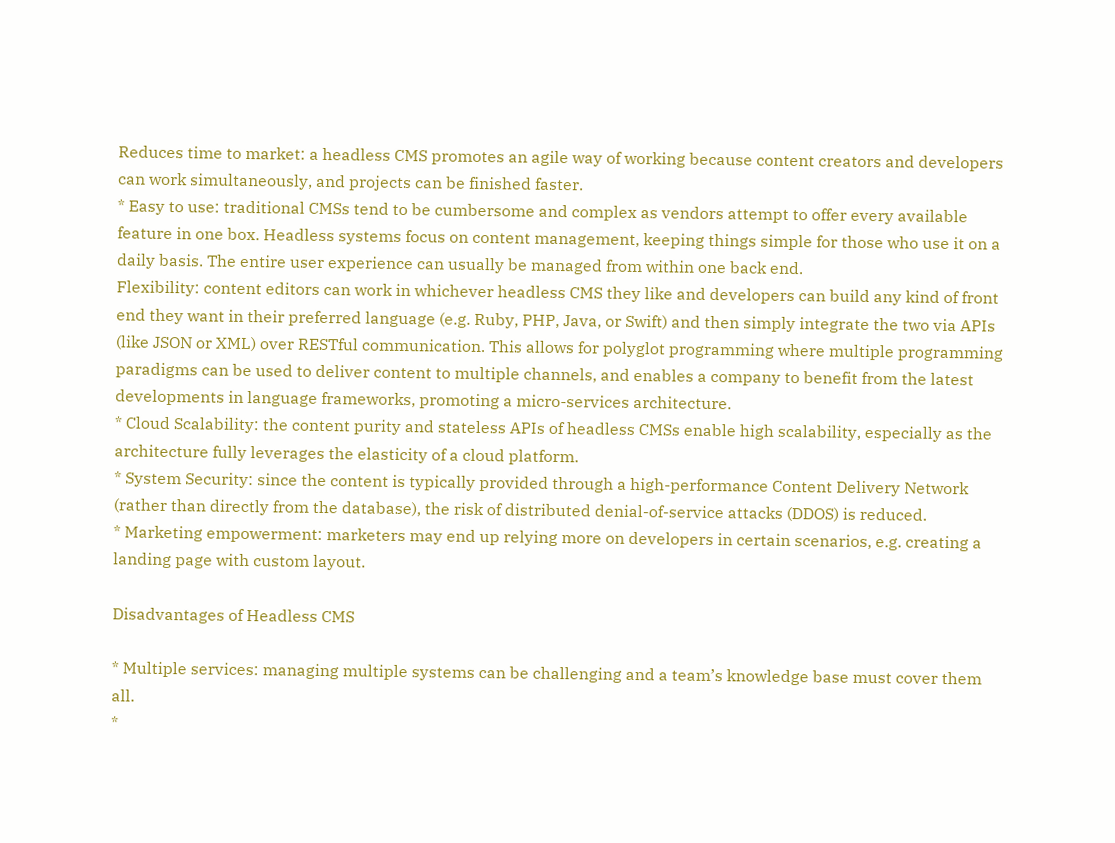Reduces time to market: a headless CMS promotes an agile way of working because content creators and developers can work simultaneously, and projects can be finished faster.
* Easy to use: traditional CMSs tend to be cumbersome and complex as vendors attempt to offer every available feature in one box. Headless systems focus on content management, keeping things simple for those who use it on a daily basis. The entire user experience can usually be managed from within one back end.
Flexibility: content editors can work in whichever headless CMS they like and developers can build any kind of front end they want in their preferred language (e.g. Ruby, PHP, Java, or Swift) and then simply integrate the two via APIs (like JSON or XML) over RESTful communication. This allows for polyglot programming where multiple programming paradigms can be used to deliver content to multiple channels, and enables a company to benefit from the latest developments in language frameworks, promoting a micro-services architecture.
* Cloud Scalability: the content purity and stateless APIs of headless CMSs enable high scalability, especially as the architecture fully leverages the elasticity of a cloud platform.
* System Security: since the content is typically provided through a high-performance Content Delivery Network (rather than directly from the database), the risk of distributed denial-of-service attacks (DDOS) is reduced.
* Marketing empowerment: marketers may end up relying more on developers in certain scenarios, e.g. creating a landing page with custom layout.

Disadvantages of Headless CMS

* Multiple services: managing multiple systems can be challenging and a team’s knowledge base must cover them all.
*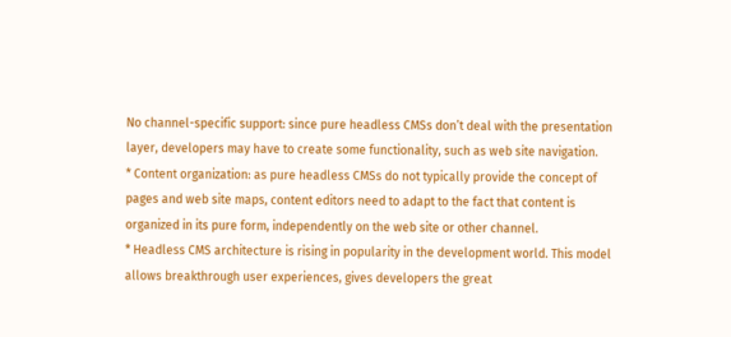No channel-specific support: since pure headless CMSs don’t deal with the presentation layer, developers may have to create some functionality, such as web site navigation.
* Content organization: as pure headless CMSs do not typically provide the concept of pages and web site maps, content editors need to adapt to the fact that content is organized in its pure form, independently on the web site or other channel.
* Headless CMS architecture is rising in popularity in the development world. This model allows breakthrough user experiences, gives developers the great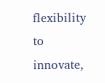flexibility to innovate,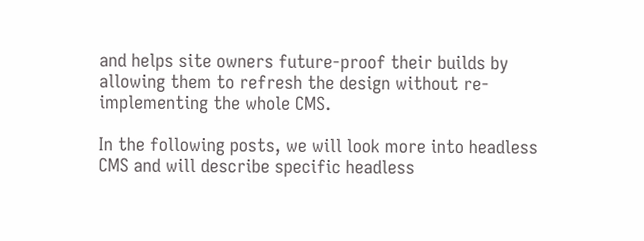and helps site owners future-proof their builds by allowing them to refresh the design without re-implementing the whole CMS.

In the following posts, we will look more into headless CMS and will describe specific headless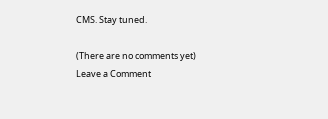CMS. Stay tuned.

(There are no comments yet)
Leave a Comment